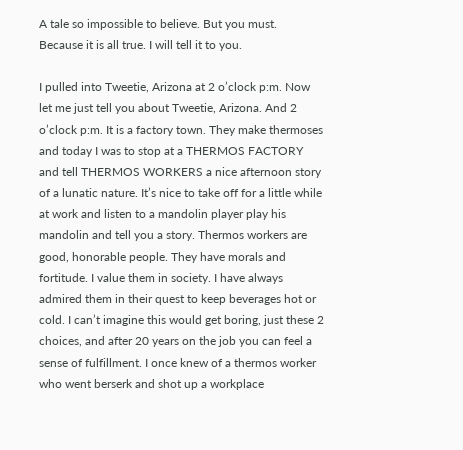A tale so impossible to believe. But you must.
Because it is all true. I will tell it to you.

I pulled into Tweetie, Arizona at 2 o’clock p:m. Now let me just tell you about Tweetie, Arizona. And 2 o’clock p:m. It is a factory town. They make thermoses and today I was to stop at a THERMOS FACTORY and tell THERMOS WORKERS a nice afternoon story of a lunatic nature. It’s nice to take off for a little while at work and listen to a mandolin player play his mandolin and tell you a story. Thermos workers are good, honorable people. They have morals and fortitude. I value them in society. I have always admired them in their quest to keep beverages hot or cold. I can’t imagine this would get boring, just these 2 choices, and after 20 years on the job you can feel a sense of fulfillment. I once knew of a thermos worker who went berserk and shot up a workplace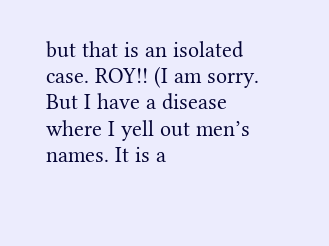but that is an isolated case. ROY!! (I am sorry. But I have a disease where I yell out men’s names. It is a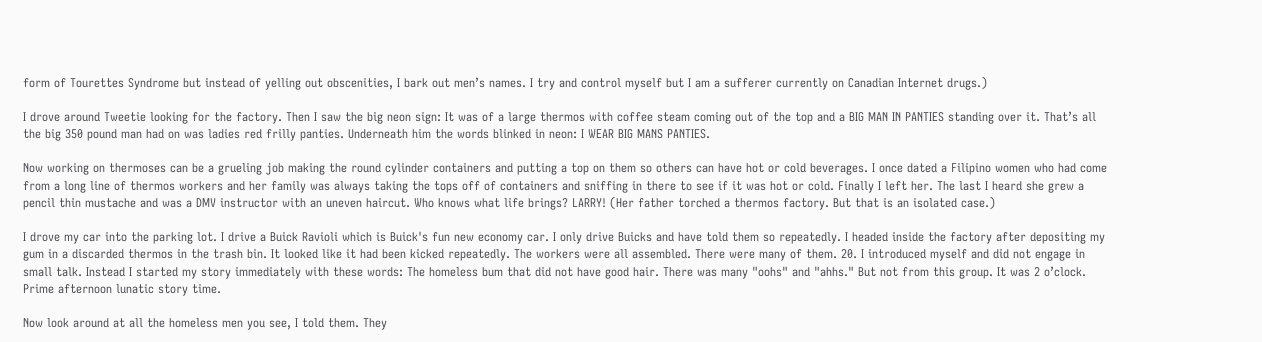form of Tourettes Syndrome but instead of yelling out obscenities, I bark out men’s names. I try and control myself but I am a sufferer currently on Canadian Internet drugs.)

I drove around Tweetie looking for the factory. Then I saw the big neon sign: It was of a large thermos with coffee steam coming out of the top and a BIG MAN IN PANTIES standing over it. That’s all the big 350 pound man had on was ladies red frilly panties. Underneath him the words blinked in neon: I WEAR BIG MANS PANTIES.

Now working on thermoses can be a grueling job making the round cylinder containers and putting a top on them so others can have hot or cold beverages. I once dated a Filipino women who had come from a long line of thermos workers and her family was always taking the tops off of containers and sniffing in there to see if it was hot or cold. Finally I left her. The last I heard she grew a pencil thin mustache and was a DMV instructor with an uneven haircut. Who knows what life brings? LARRY! (Her father torched a thermos factory. But that is an isolated case.)

I drove my car into the parking lot. I drive a Buick Ravioli which is Buick's fun new economy car. I only drive Buicks and have told them so repeatedly. I headed inside the factory after depositing my gum in a discarded thermos in the trash bin. It looked like it had been kicked repeatedly. The workers were all assembled. There were many of them. 20. I introduced myself and did not engage in small talk. Instead I started my story immediately with these words: The homeless bum that did not have good hair. There was many "oohs" and "ahhs." But not from this group. It was 2 o’clock. Prime afternoon lunatic story time.

Now look around at all the homeless men you see, I told them. They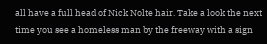all have a full head of Nick Nolte hair. Take a look the next time you see a homeless man by the freeway with a sign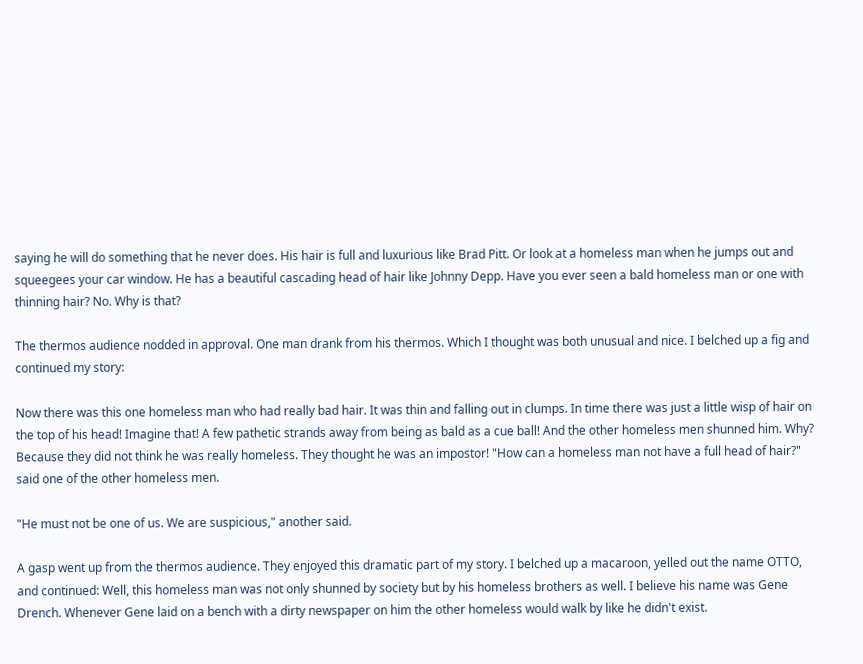saying he will do something that he never does. His hair is full and luxurious like Brad Pitt. Or look at a homeless man when he jumps out and squeegees your car window. He has a beautiful cascading head of hair like Johnny Depp. Have you ever seen a bald homeless man or one with thinning hair? No. Why is that?

The thermos audience nodded in approval. One man drank from his thermos. Which I thought was both unusual and nice. I belched up a fig and continued my story:

Now there was this one homeless man who had really bad hair. It was thin and falling out in clumps. In time there was just a little wisp of hair on the top of his head! Imagine that! A few pathetic strands away from being as bald as a cue ball! And the other homeless men shunned him. Why? Because they did not think he was really homeless. They thought he was an impostor! "How can a homeless man not have a full head of hair?" said one of the other homeless men.

"He must not be one of us. We are suspicious," another said.

A gasp went up from the thermos audience. They enjoyed this dramatic part of my story. I belched up a macaroon, yelled out the name OTTO, and continued: Well, this homeless man was not only shunned by society but by his homeless brothers as well. I believe his name was Gene Drench. Whenever Gene laid on a bench with a dirty newspaper on him the other homeless would walk by like he didn't exist.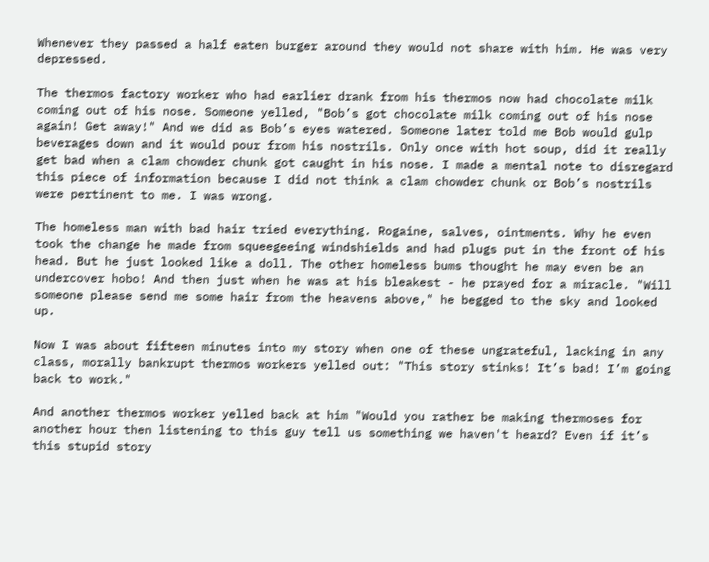Whenever they passed a half eaten burger around they would not share with him. He was very depressed.

The thermos factory worker who had earlier drank from his thermos now had chocolate milk coming out of his nose. Someone yelled, "Bob’s got chocolate milk coming out of his nose again! Get away!" And we did as Bob’s eyes watered. Someone later told me Bob would gulp beverages down and it would pour from his nostrils. Only once with hot soup, did it really get bad when a clam chowder chunk got caught in his nose. I made a mental note to disregard this piece of information because I did not think a clam chowder chunk or Bob’s nostrils were pertinent to me. I was wrong.

The homeless man with bad hair tried everything. Rogaine, salves, ointments. Why he even took the change he made from squeegeeing windshields and had plugs put in the front of his head. But he just looked like a doll. The other homeless bums thought he may even be an undercover hobo! And then just when he was at his bleakest - he prayed for a miracle. "Will someone please send me some hair from the heavens above," he begged to the sky and looked up.

Now I was about fifteen minutes into my story when one of these ungrateful, lacking in any class, morally bankrupt thermos workers yelled out: "This story stinks! It’s bad! I’m going back to work."

And another thermos worker yelled back at him "Would you rather be making thermoses for another hour then listening to this guy tell us something we haven't heard? Even if it’s this stupid story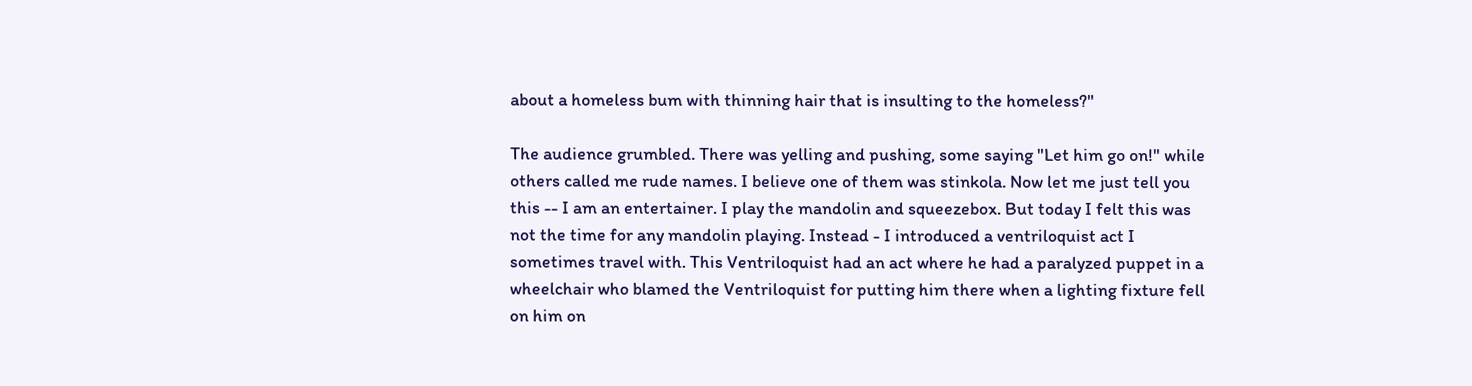about a homeless bum with thinning hair that is insulting to the homeless?"

The audience grumbled. There was yelling and pushing, some saying "Let him go on!" while others called me rude names. I believe one of them was stinkola. Now let me just tell you this -- I am an entertainer. I play the mandolin and squeezebox. But today I felt this was not the time for any mandolin playing. Instead - I introduced a ventriloquist act I sometimes travel with. This Ventriloquist had an act where he had a paralyzed puppet in a wheelchair who blamed the Ventriloquist for putting him there when a lighting fixture fell on him on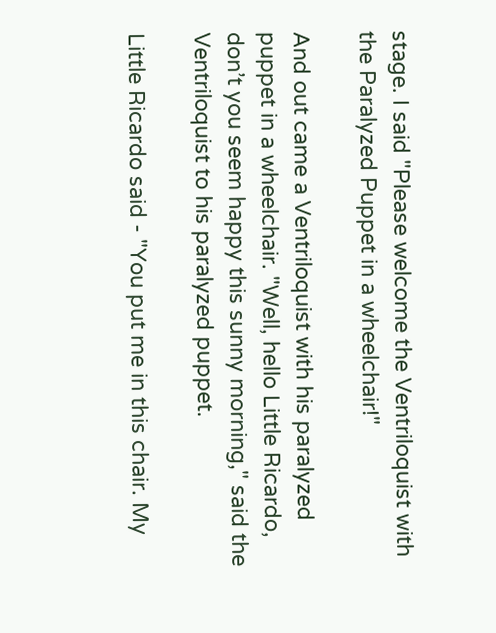stage. I said "Please welcome the Ventriloquist with the Paralyzed Puppet in a wheelchair!"

And out came a Ventriloquist with his paralyzed puppet in a wheelchair. "Well, hello Little Ricardo, don’t you seem happy this sunny morning," said the Ventriloquist to his paralyzed puppet.

Little Ricardo said - "You put me in this chair. My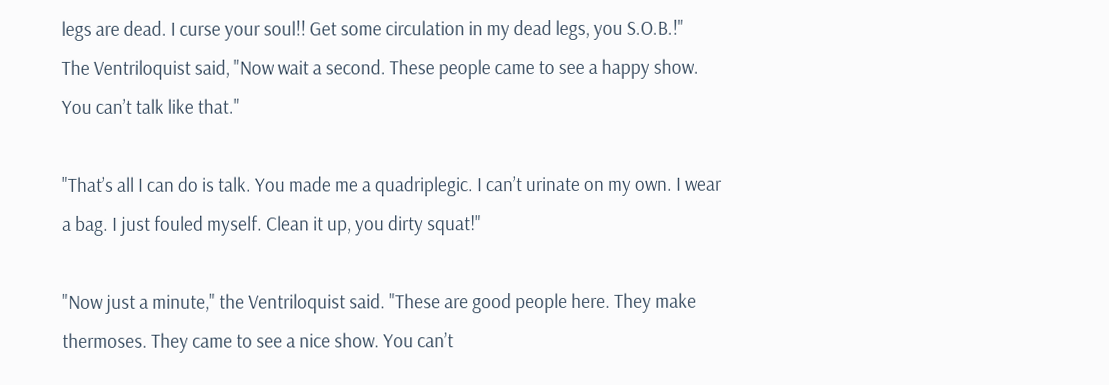legs are dead. I curse your soul!! Get some circulation in my dead legs, you S.O.B.!"
The Ventriloquist said, "Now wait a second. These people came to see a happy show. You can’t talk like that."

"That’s all I can do is talk. You made me a quadriplegic. I can’t urinate on my own. I wear a bag. I just fouled myself. Clean it up, you dirty squat!"

"Now just a minute," the Ventriloquist said. "These are good people here. They make thermoses. They came to see a nice show. You can’t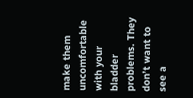make them uncomfortable with your bladder problems. They don’t want to see a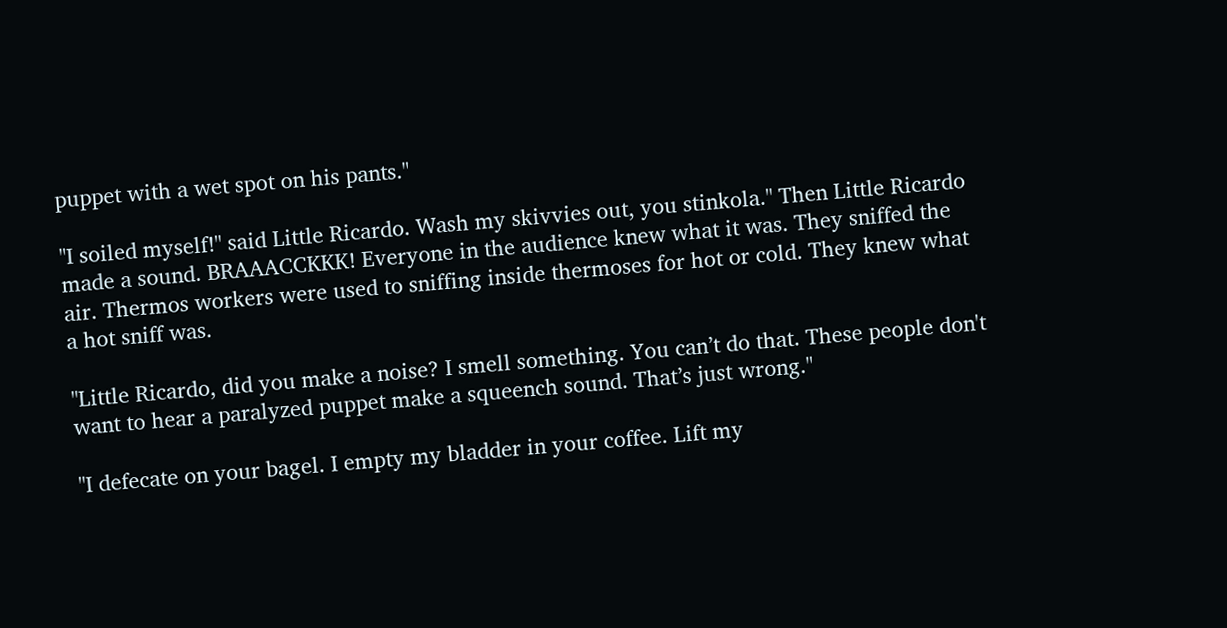puppet with a wet spot on his pants."

"I soiled myself!" said Little Ricardo. Wash my skivvies out, you stinkola." Then Little Ricardo made a sound. BRAAACCKKK! Everyone in the audience knew what it was. They sniffed the air. Thermos workers were used to sniffing inside thermoses for hot or cold. They knew what a hot sniff was.

"Little Ricardo, did you make a noise? I smell something. You can’t do that. These people don't want to hear a paralyzed puppet make a squeench sound. That’s just wrong."

"I defecate on your bagel. I empty my bladder in your coffee. Lift my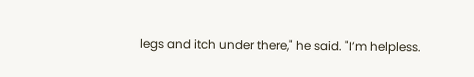legs and itch under there," he said. "I’m helpless.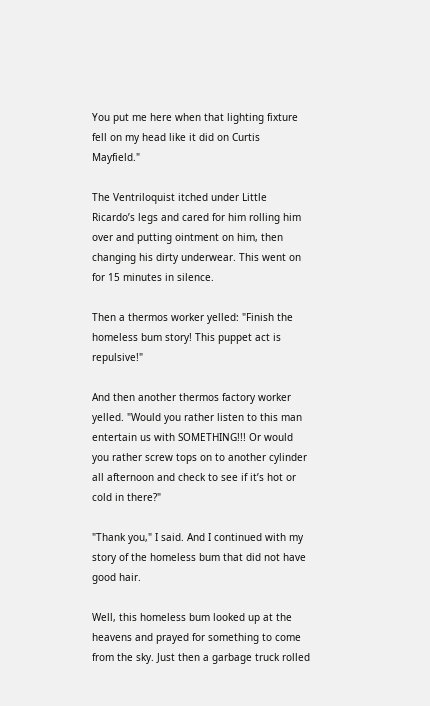You put me here when that lighting fixture fell on my head like it did on Curtis Mayfield."

The Ventriloquist itched under Little Ricardo’s legs and cared for him rolling him over and putting ointment on him, then changing his dirty underwear. This went on for 15 minutes in silence.

Then a thermos worker yelled: "Finish the homeless bum story! This puppet act is repulsive!"

And then another thermos factory worker yelled. "Would you rather listen to this man entertain us with SOMETHING!!! Or would you rather screw tops on to another cylinder all afternoon and check to see if it’s hot or cold in there?"

"Thank you," I said. And I continued with my story of the homeless bum that did not have good hair.

Well, this homeless bum looked up at the heavens and prayed for something to come from the sky. Just then a garbage truck rolled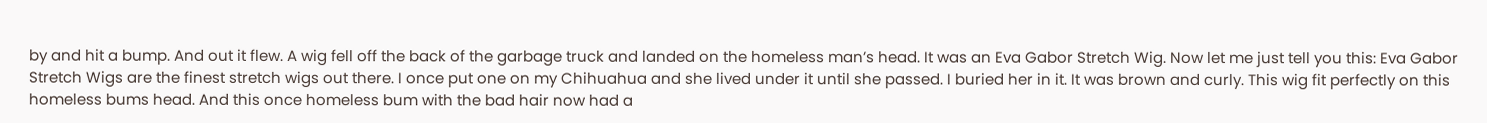by and hit a bump. And out it flew. A wig fell off the back of the garbage truck and landed on the homeless man’s head. It was an Eva Gabor Stretch Wig. Now let me just tell you this: Eva Gabor Stretch Wigs are the finest stretch wigs out there. I once put one on my Chihuahua and she lived under it until she passed. I buried her in it. It was brown and curly. This wig fit perfectly on this homeless bums head. And this once homeless bum with the bad hair now had a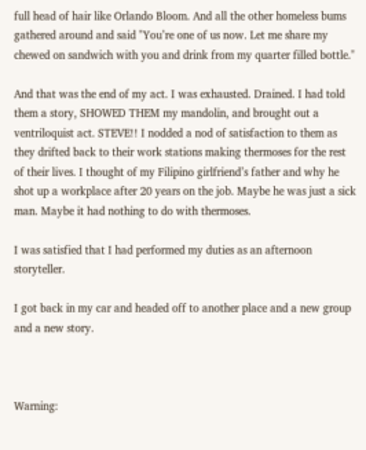full head of hair like Orlando Bloom. And all the other homeless bums gathered around and said "You’re one of us now. Let me share my chewed on sandwich with you and drink from my quarter filled bottle."

And that was the end of my act. I was exhausted. Drained. I had told them a story, SHOWED THEM my mandolin, and brought out a ventriloquist act. STEVE!! I nodded a nod of satisfaction to them as they drifted back to their work stations making thermoses for the rest of their lives. I thought of my Filipino girlfriend’s father and why he shot up a workplace after 20 years on the job. Maybe he was just a sick man. Maybe it had nothing to do with thermoses.

I was satisfied that I had performed my duties as an afternoon storyteller.

I got back in my car and headed off to another place and a new group and a new story.



Warning: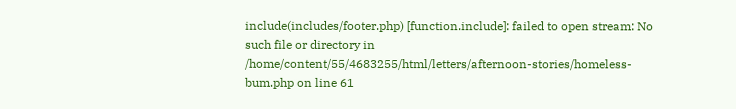include(includes/footer.php) [function.include]: failed to open stream: No such file or directory in /home/content/55/4683255/html/letters/afternoon-stories/homeless-bum.php on line 61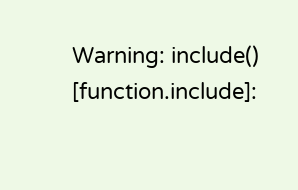Warning: include() [function.include]: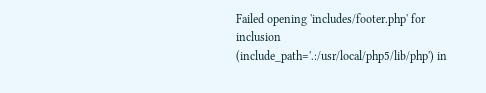Failed opening 'includes/footer.php' for inclusion (include_path='.:/usr/local/php5/lib/php') in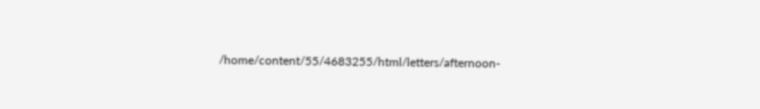/home/content/55/4683255/html/letters/afternoon-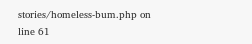stories/homeless-bum.php on line 61